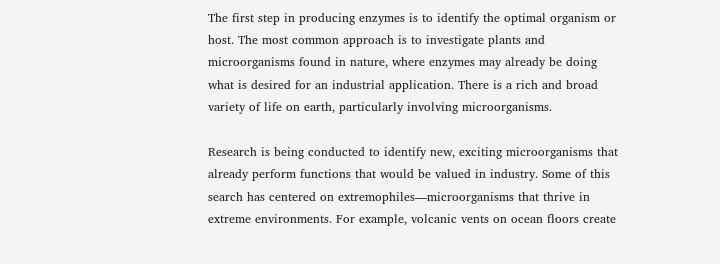The first step in producing enzymes is to identify the optimal organism or host. The most common approach is to investigate plants and microorganisms found in nature, where enzymes may already be doing what is desired for an industrial application. There is a rich and broad variety of life on earth, particularly involving microorganisms.

Research is being conducted to identify new, exciting microorganisms that already perform functions that would be valued in industry. Some of this search has centered on extremophiles—microorganisms that thrive in extreme environments. For example, volcanic vents on ocean floors create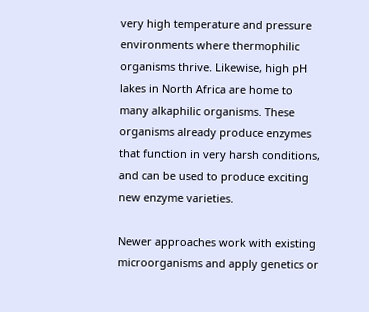very high temperature and pressure environments where thermophilic organisms thrive. Likewise, high pH lakes in North Africa are home to many alkaphilic organisms. These organisms already produce enzymes that function in very harsh conditions, and can be used to produce exciting new enzyme varieties.

Newer approaches work with existing microorganisms and apply genetics or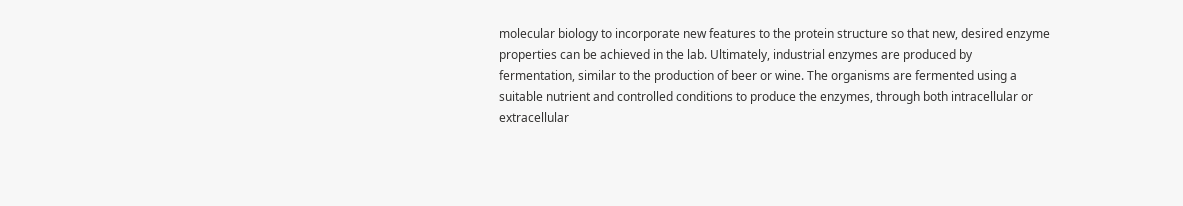molecular biology to incorporate new features to the protein structure so that new, desired enzyme properties can be achieved in the lab. Ultimately, industrial enzymes are produced by fermentation, similar to the production of beer or wine. The organisms are fermented using a suitable nutrient and controlled conditions to produce the enzymes, through both intracellular or extracellular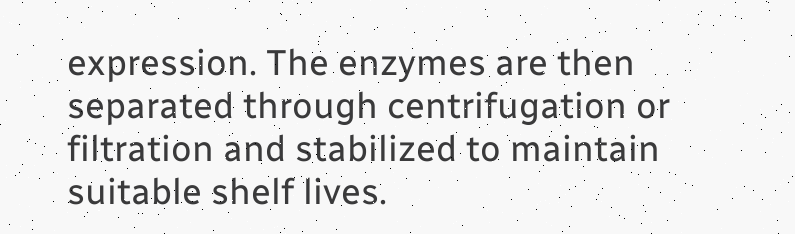expression. The enzymes are then separated through centrifugation or filtration and stabilized to maintain suitable shelf lives.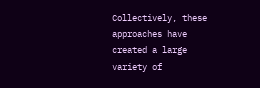Collectively, these approaches have created a large variety of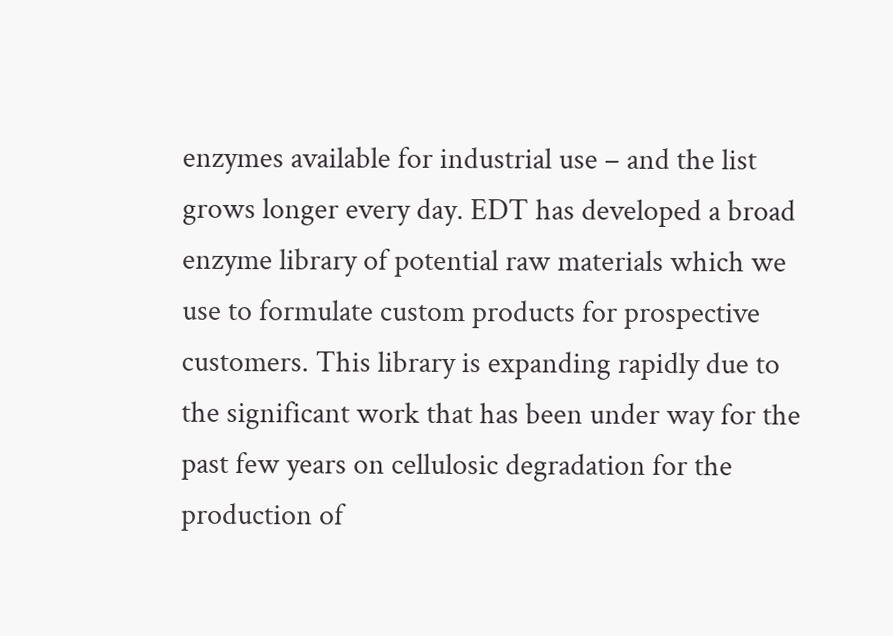enzymes available for industrial use – and the list grows longer every day. EDT has developed a broad enzyme library of potential raw materials which we use to formulate custom products for prospective customers. This library is expanding rapidly due to the significant work that has been under way for the past few years on cellulosic degradation for the production of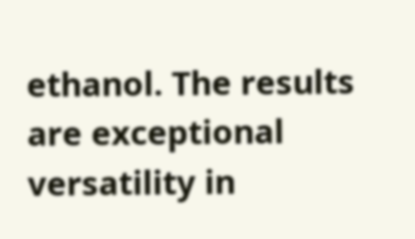ethanol. The results are exceptional versatility in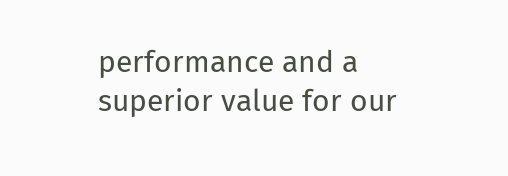performance and a superior value for our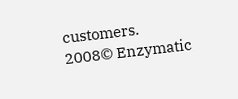customers.
2008© Enzymatic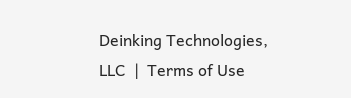Deinking Technologies, LLC  |  Terms of Use